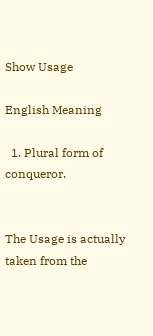Show Usage

English Meaning

  1. Plural form of conqueror.


The Usage is actually taken from the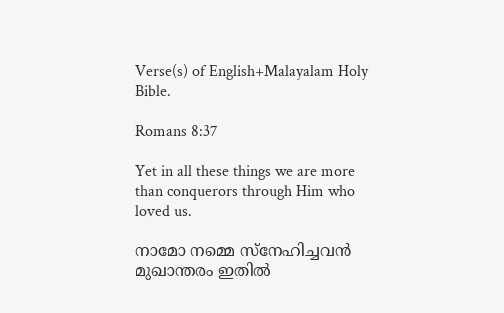Verse(s) of English+Malayalam Holy Bible.

Romans 8:37

Yet in all these things we are more than conquerors through Him who loved us.

നാമോ നമ്മെ സ്നേഹിച്ചവൻ മുഖാന്തരം ഇതിൽ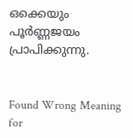ഒക്കെയും പൂർണ്ണജയം പ്രാപിക്കുന്നു.


Found Wrong Meaning for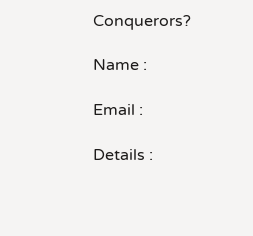Conquerors?

Name :

Email :

Details :